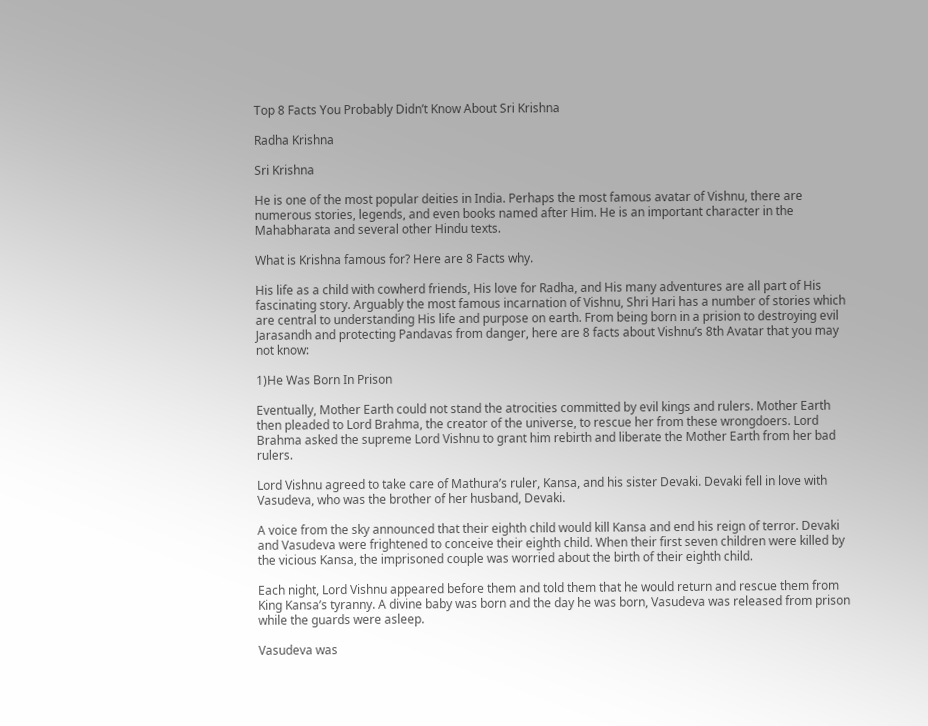Top 8 Facts You Probably Didn’t Know About Sri Krishna

Radha Krishna

Sri Krishna

He is one of the most popular deities in India. Perhaps the most famous avatar of Vishnu, there are numerous stories, legends, and even books named after Him. He is an important character in the Mahabharata and several other Hindu texts.

What is Krishna famous for? Here are 8 Facts why.

His life as a child with cowherd friends, His love for Radha, and His many adventures are all part of His fascinating story. Arguably the most famous incarnation of Vishnu, Shri Hari has a number of stories which are central to understanding His life and purpose on earth. From being born in a prision to destroying evil Jarasandh and protecting Pandavas from danger, here are 8 facts about Vishnu’s 8th Avatar that you may not know:

1)He Was Born In Prison

Eventually, Mother Earth could not stand the atrocities committed by evil kings and rulers. Mother Earth then pleaded to Lord Brahma, the creator of the universe, to rescue her from these wrongdoers. Lord Brahma asked the supreme Lord Vishnu to grant him rebirth and liberate the Mother Earth from her bad rulers.

Lord Vishnu agreed to take care of Mathura’s ruler, Kansa, and his sister Devaki. Devaki fell in love with Vasudeva, who was the brother of her husband, Devaki.

A voice from the sky announced that their eighth child would kill Kansa and end his reign of terror. Devaki and Vasudeva were frightened to conceive their eighth child. When their first seven children were killed by the vicious Kansa, the imprisoned couple was worried about the birth of their eighth child.

Each night, Lord Vishnu appeared before them and told them that he would return and rescue them from King Kansa’s tyranny. A divine baby was born and the day he was born, Vasudeva was released from prison while the guards were asleep.

Vasudeva was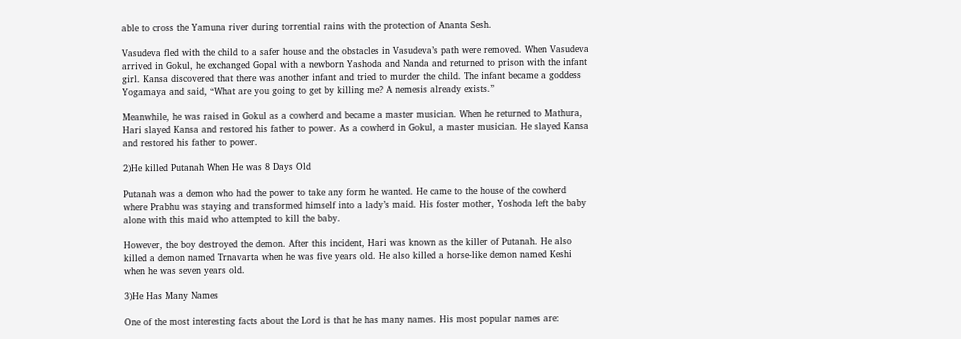able to cross the Yamuna river during torrential rains with the protection of Ananta Sesh.

Vasudeva fled with the child to a safer house and the obstacles in Vasudeva’s path were removed. When Vasudeva arrived in Gokul, he exchanged Gopal with a newborn Yashoda and Nanda and returned to prison with the infant girl. Kansa discovered that there was another infant and tried to murder the child. The infant became a goddess Yogamaya and said, “What are you going to get by killing me? A nemesis already exists.”

Meanwhile, he was raised in Gokul as a cowherd and became a master musician. When he returned to Mathura, Hari slayed Kansa and restored his father to power. As a cowherd in Gokul, a master musician. He slayed Kansa and restored his father to power.

2)He killed Putanah When He was 8 Days Old

Putanah was a demon who had the power to take any form he wanted. He came to the house of the cowherd where Prabhu was staying and transformed himself into a lady’s maid. His foster mother, Yoshoda left the baby alone with this maid who attempted to kill the baby.

However, the boy destroyed the demon. After this incident, Hari was known as the killer of Putanah. He also killed a demon named Trnavarta when he was five years old. He also killed a horse-like demon named Keshi when he was seven years old.

3)He Has Many Names

One of the most interesting facts about the Lord is that he has many names. His most popular names are: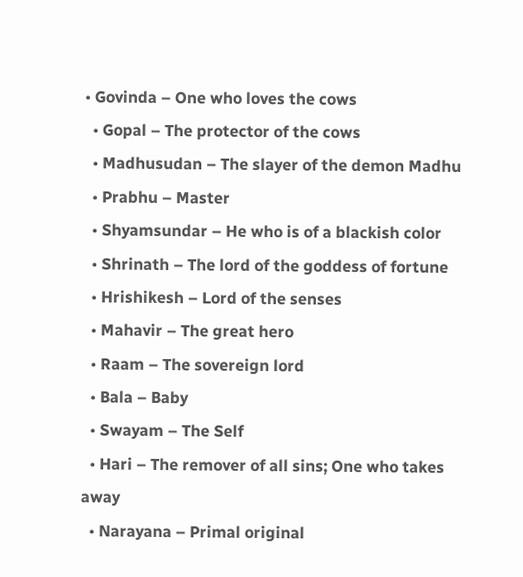• Govinda – One who loves the cows
  • Gopal – The protector of the cows
  • Madhusudan – The slayer of the demon Madhu
  • Prabhu – Master
  • Shyamsundar – He who is of a blackish color
  • Shrinath – The lord of the goddess of fortune
  • Hrishikesh – Lord of the senses
  • Mahavir – The great hero
  • Raam – The sovereign lord
  • Bala – Baby
  • Swayam – The Self
  • Hari – The remover of all sins; One who takes away
  • Narayana – Primal original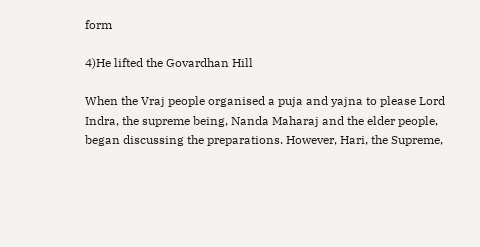form

4)He lifted the Govardhan Hill

When the Vraj people organised a puja and yajna to please Lord Indra, the supreme being, Nanda Maharaj and the elder people, began discussing the preparations. However, Hari, the Supreme,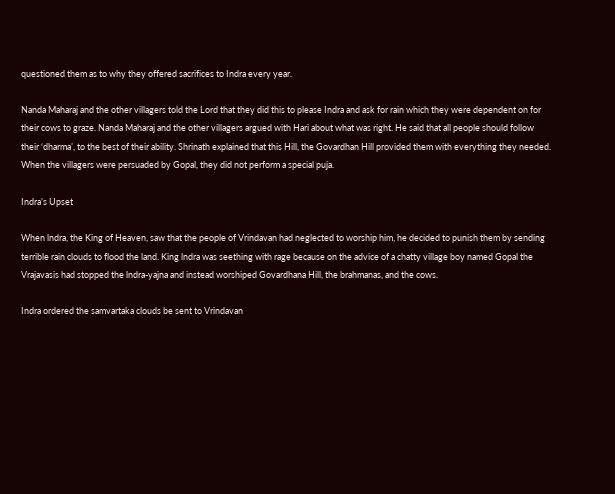questioned them as to why they offered sacrifices to Indra every year.

Nanda Maharaj and the other villagers told the Lord that they did this to please Indra and ask for rain which they were dependent on for their cows to graze. Nanda Maharaj and the other villagers argued with Hari about what was right. He said that all people should follow their ‘dharma’, to the best of their ability. Shrinath explained that this Hill, the Govardhan Hill provided them with everything they needed. When the villagers were persuaded by Gopal, they did not perform a special puja.

Indra’s Upset

When lndra, the King of Heaven, saw that the people of Vrindavan had neglected to worship him, he decided to punish them by sending terrible rain clouds to flood the land. King lndra was seething with rage because on the advice of a chatty village boy named Gopal the Vrajavasis had stopped the lndra-yajna and instead worshiped Govardhana Hill, the brahmanas, and the cows.

Indra ordered the samvartaka clouds be sent to Vrindavan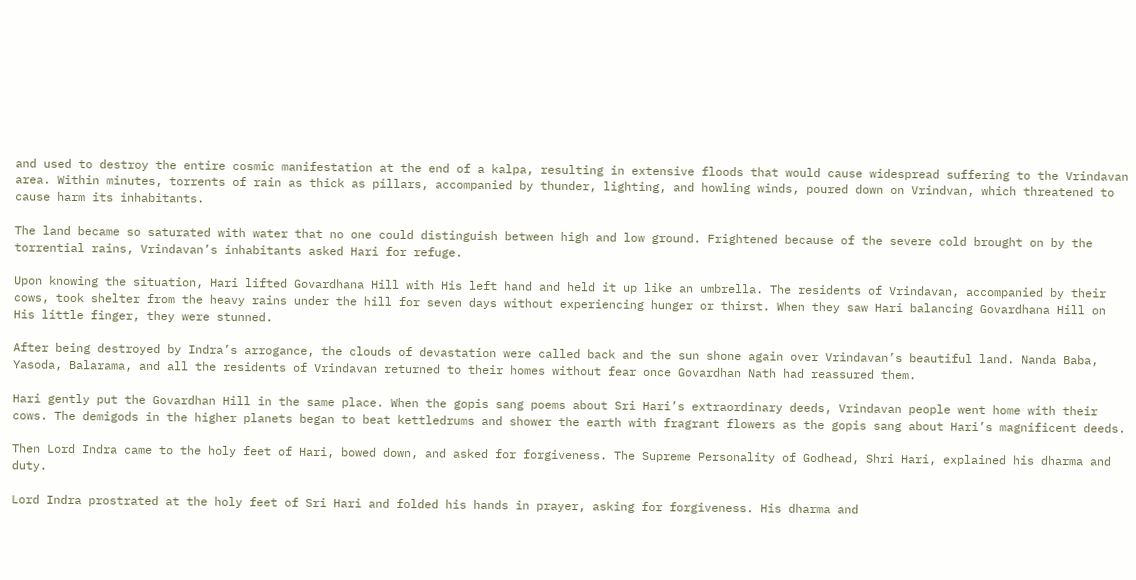and used to destroy the entire cosmic manifestation at the end of a kalpa, resulting in extensive floods that would cause widespread suffering to the Vrindavan area. Within minutes, torrents of rain as thick as pillars, accompanied by thunder, lighting, and howling winds, poured down on Vrindvan, which threatened to cause harm its inhabitants.

The land became so saturated with water that no one could distinguish between high and low ground. Frightened because of the severe cold brought on by the torrential rains, Vrindavan’s inhabitants asked Hari for refuge.

Upon knowing the situation, Hari lifted Govardhana Hill with His left hand and held it up like an umbrella. The residents of Vrindavan, accompanied by their cows, took shelter from the heavy rains under the hill for seven days without experiencing hunger or thirst. When they saw Hari balancing Govardhana Hill on His little finger, they were stunned.

After being destroyed by Indra’s arrogance, the clouds of devastation were called back and the sun shone again over Vrindavan’s beautiful land. Nanda Baba, Yasoda, Balarama, and all the residents of Vrindavan returned to their homes without fear once Govardhan Nath had reassured them.

Hari gently put the Govardhan Hill in the same place. When the gopis sang poems about Sri Hari’s extraordinary deeds, Vrindavan people went home with their cows. The demigods in the higher planets began to beat kettledrums and shower the earth with fragrant flowers as the gopis sang about Hari’s magnificent deeds.

Then Lord Indra came to the holy feet of Hari, bowed down, and asked for forgiveness. The Supreme Personality of Godhead, Shri Hari, explained his dharma and duty.

Lord Indra prostrated at the holy feet of Sri Hari and folded his hands in prayer, asking for forgiveness. His dharma and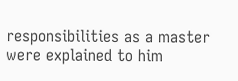responsibilities as a master were explained to him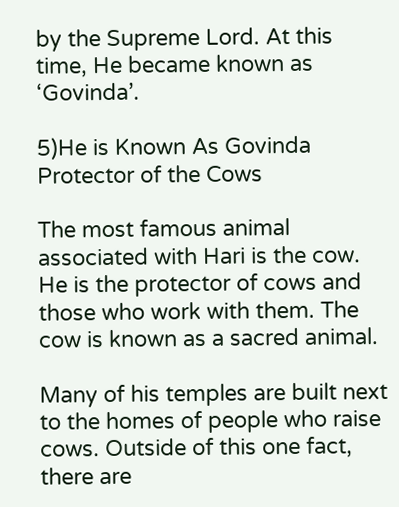by the Supreme Lord. At this time, He became known as ‘Govinda’.

5)He is Known As Govinda Protector of the Cows

The most famous animal associated with Hari is the cow. He is the protector of cows and those who work with them. The cow is known as a sacred animal.

Many of his temples are built next to the homes of people who raise cows. Outside of this one fact, there are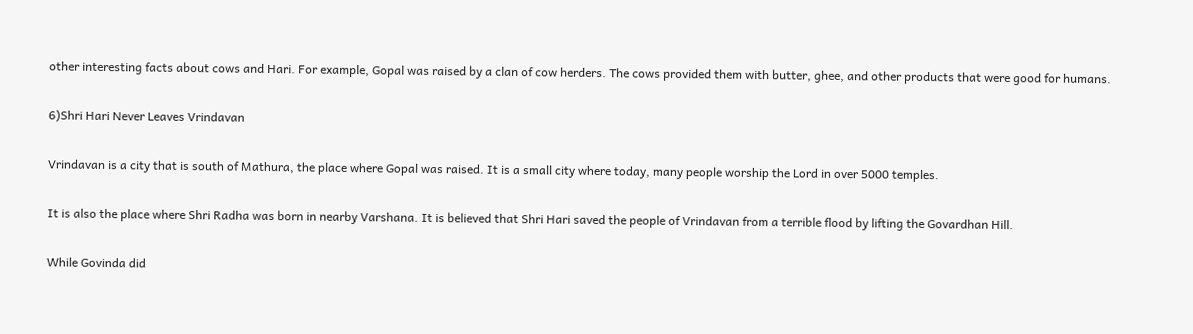other interesting facts about cows and Hari. For example, Gopal was raised by a clan of cow herders. The cows provided them with butter, ghee, and other products that were good for humans.

6)Shri Hari Never Leaves Vrindavan

Vrindavan is a city that is south of Mathura, the place where Gopal was raised. It is a small city where today, many people worship the Lord in over 5000 temples.

It is also the place where Shri Radha was born in nearby Varshana. It is believed that Shri Hari saved the people of Vrindavan from a terrible flood by lifting the Govardhan Hill.

While Govinda did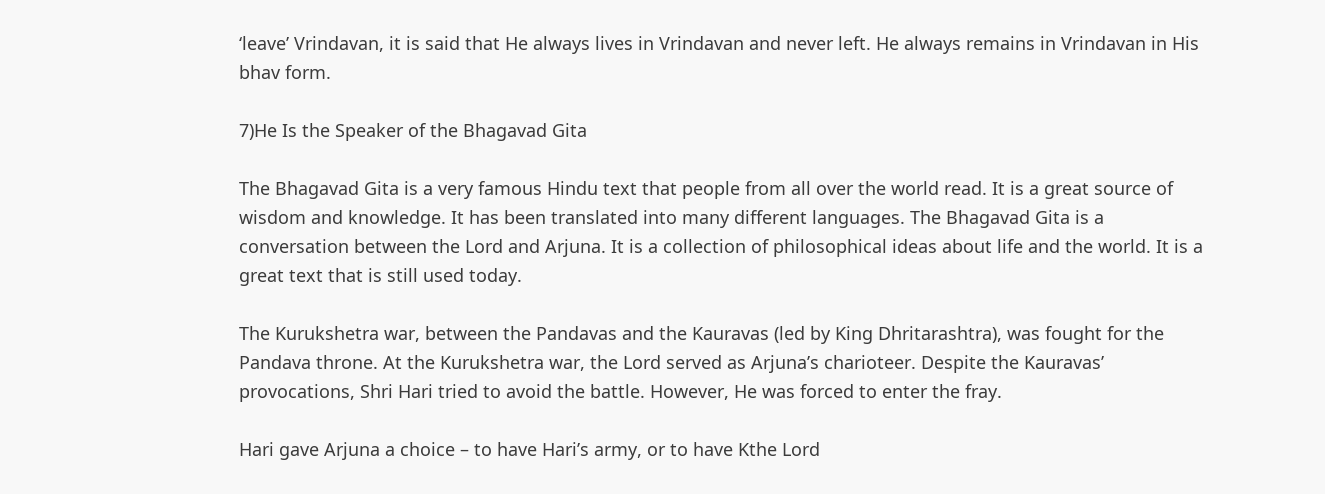‘leave’ Vrindavan, it is said that He always lives in Vrindavan and never left. He always remains in Vrindavan in His bhav form.

7)He Is the Speaker of the Bhagavad Gita

The Bhagavad Gita is a very famous Hindu text that people from all over the world read. It is a great source of wisdom and knowledge. It has been translated into many different languages. The Bhagavad Gita is a conversation between the Lord and Arjuna. It is a collection of philosophical ideas about life and the world. It is a great text that is still used today.

The Kurukshetra war, between the Pandavas and the Kauravas (led by King Dhritarashtra), was fought for the Pandava throne. At the Kurukshetra war, the Lord served as Arjuna’s charioteer. Despite the Kauravas’ provocations, Shri Hari tried to avoid the battle. However, He was forced to enter the fray.

Hari gave Arjuna a choice – to have Hari’s army, or to have Kthe Lord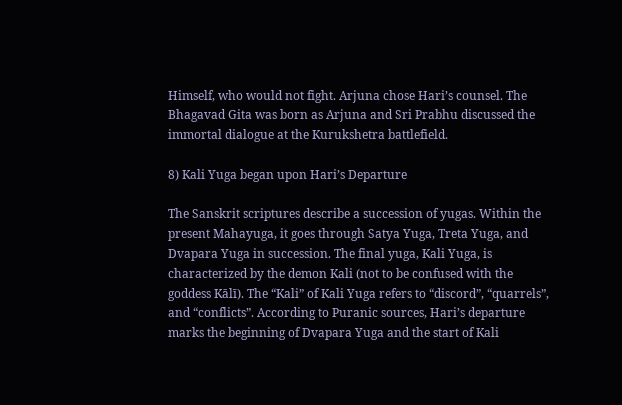Himself, who would not fight. Arjuna chose Hari’s counsel. The Bhagavad Gita was born as Arjuna and Sri Prabhu discussed the immortal dialogue at the Kurukshetra battlefield.

8) Kali Yuga began upon Hari’s Departure

The Sanskrit scriptures describe a succession of yugas. Within the present Mahayuga, it goes through Satya Yuga, Treta Yuga, and Dvapara Yuga in succession. The final yuga, Kali Yuga, is characterized by the demon Kali (not to be confused with the goddess Kālī). The “Kali” of Kali Yuga refers to “discord”, “quarrels”, and “conflicts”. According to Puranic sources, Hari’s departure marks the beginning of Dvapara Yuga and the start of Kali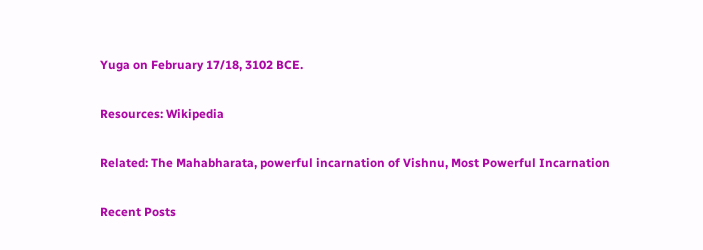Yuga on February 17/18, 3102 BCE.

Resources: Wikipedia

Related: The Mahabharata, powerful incarnation of Vishnu, Most Powerful Incarnation

Recent Posts